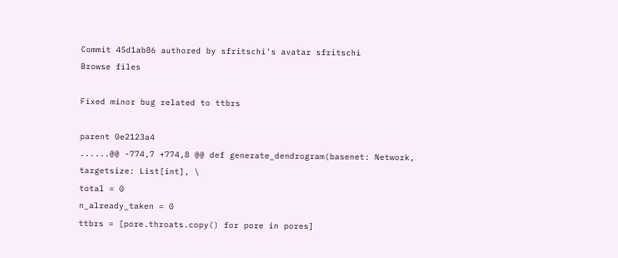Commit 45d1ab86 authored by sfritschi's avatar sfritschi
Browse files

Fixed minor bug related to ttbrs

parent 0e2123a4
......@@ -774,7 +774,8 @@ def generate_dendrogram(basenet: Network, targetsize: List[int], \
total = 0
n_already_taken = 0
ttbrs = [pore.throats.copy() for pore in pores]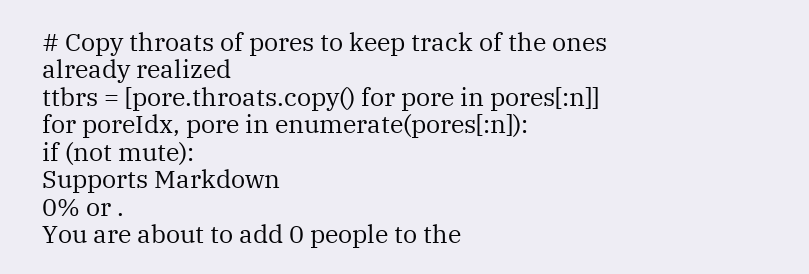# Copy throats of pores to keep track of the ones already realized
ttbrs = [pore.throats.copy() for pore in pores[:n]]
for poreIdx, pore in enumerate(pores[:n]):
if (not mute):
Supports Markdown
0% or .
You are about to add 0 people to the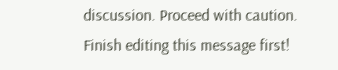discussion. Proceed with caution.
Finish editing this message first!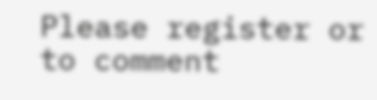Please register or to comment